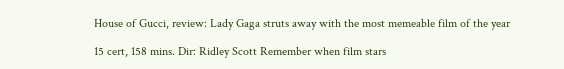House of Gucci, review: Lady Gaga struts away with the most memeable film of the year

15 cert, 158 mins. Dir: Ridley Scott Remember when film stars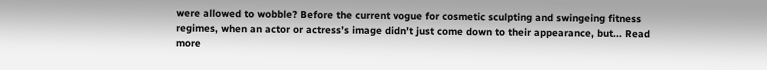were allowed to wobble? Before the current vogue for cosmetic sculpting and swingeing fitness regimes, when an actor or actress’s image didn’t just come down to their appearance, but... Read more